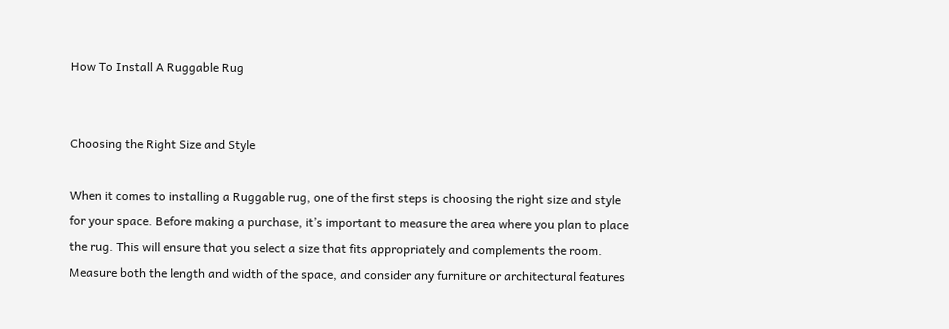How To Install A Ruggable Rug


Choosing the Right Size and Style

When it comes to installing a Ruggable rug, one of the first steps is choosing the right size and style for your space. Before making a purchase, it’s important to measure the area where you plan to place the rug. This will ensure that you select a size that fits appropriately and complements the room. Measure both the length and width of the space, and consider any furniture or architectural features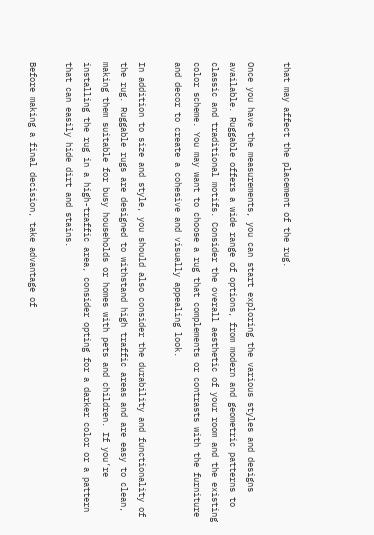that may affect the placement of the rug.

Once you have the measurements, you can start exploring the various styles and designs available. Ruggable offers a wide range of options, from modern and geometric patterns to classic and traditional motifs. Consider the overall aesthetic of your room and the existing color scheme. You may want to choose a rug that complements or contrasts with the furniture and decor to create a cohesive and visually appealing look.

In addition to size and style, you should also consider the durability and functionality of the rug. Ruggable rugs are designed to withstand high traffic areas and are easy to clean, making them suitable for busy households or homes with pets and children. If you’re installing the rug in a high-traffic area, consider opting for a darker color or a pattern that can easily hide dirt and stains.

Before making a final decision, take advantage of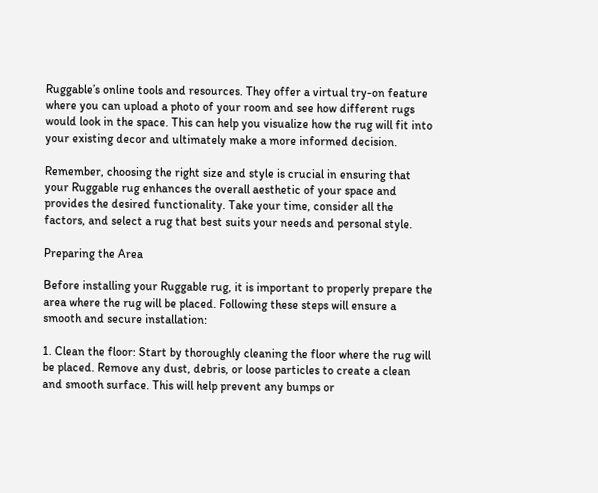Ruggable’s online tools and resources. They offer a virtual try-on feature where you can upload a photo of your room and see how different rugs would look in the space. This can help you visualize how the rug will fit into your existing decor and ultimately make a more informed decision.

Remember, choosing the right size and style is crucial in ensuring that your Ruggable rug enhances the overall aesthetic of your space and provides the desired functionality. Take your time, consider all the factors, and select a rug that best suits your needs and personal style.

Preparing the Area

Before installing your Ruggable rug, it is important to properly prepare the area where the rug will be placed. Following these steps will ensure a smooth and secure installation:

1. Clean the floor: Start by thoroughly cleaning the floor where the rug will be placed. Remove any dust, debris, or loose particles to create a clean and smooth surface. This will help prevent any bumps or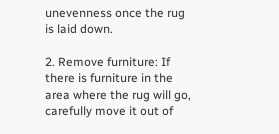unevenness once the rug is laid down.

2. Remove furniture: If there is furniture in the area where the rug will go, carefully move it out of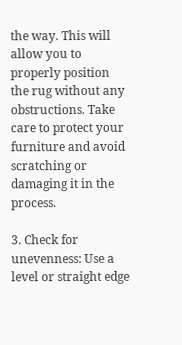the way. This will allow you to properly position the rug without any obstructions. Take care to protect your furniture and avoid scratching or damaging it in the process.

3. Check for unevenness: Use a level or straight edge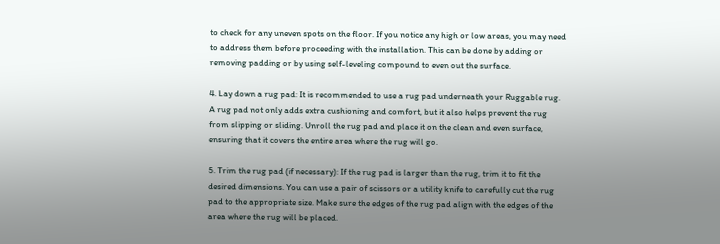to check for any uneven spots on the floor. If you notice any high or low areas, you may need to address them before proceeding with the installation. This can be done by adding or removing padding or by using self-leveling compound to even out the surface.

4. Lay down a rug pad: It is recommended to use a rug pad underneath your Ruggable rug. A rug pad not only adds extra cushioning and comfort, but it also helps prevent the rug from slipping or sliding. Unroll the rug pad and place it on the clean and even surface, ensuring that it covers the entire area where the rug will go.

5. Trim the rug pad (if necessary): If the rug pad is larger than the rug, trim it to fit the desired dimensions. You can use a pair of scissors or a utility knife to carefully cut the rug pad to the appropriate size. Make sure the edges of the rug pad align with the edges of the area where the rug will be placed.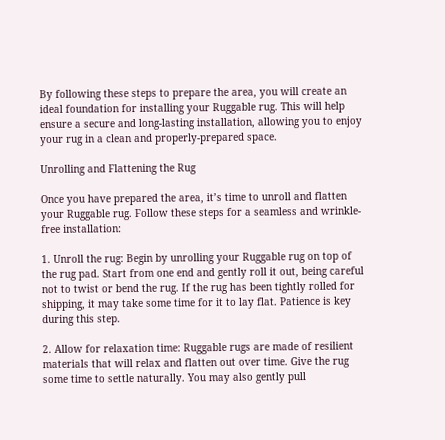By following these steps to prepare the area, you will create an ideal foundation for installing your Ruggable rug. This will help ensure a secure and long-lasting installation, allowing you to enjoy your rug in a clean and properly-prepared space.

Unrolling and Flattening the Rug

Once you have prepared the area, it’s time to unroll and flatten your Ruggable rug. Follow these steps for a seamless and wrinkle-free installation:

1. Unroll the rug: Begin by unrolling your Ruggable rug on top of the rug pad. Start from one end and gently roll it out, being careful not to twist or bend the rug. If the rug has been tightly rolled for shipping, it may take some time for it to lay flat. Patience is key during this step.

2. Allow for relaxation time: Ruggable rugs are made of resilient materials that will relax and flatten out over time. Give the rug some time to settle naturally. You may also gently pull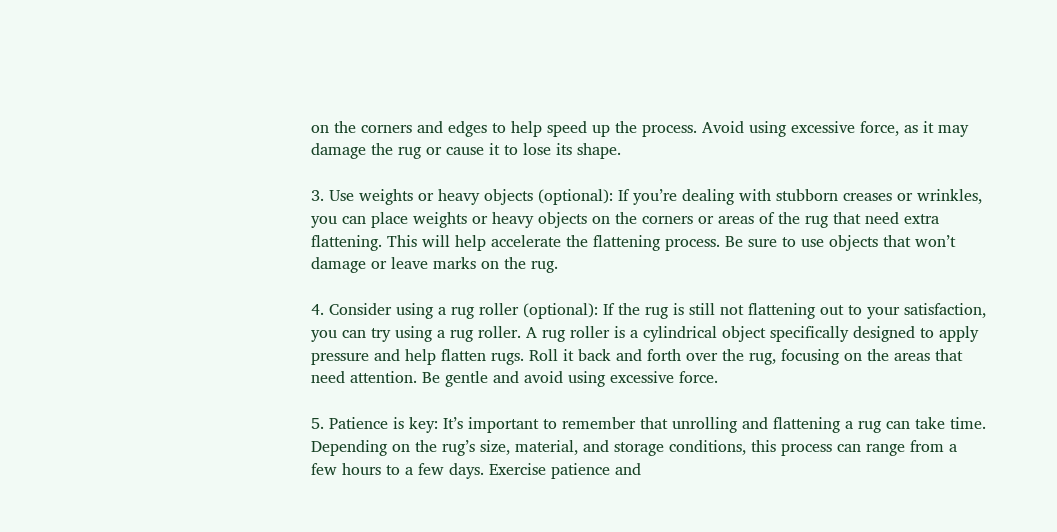on the corners and edges to help speed up the process. Avoid using excessive force, as it may damage the rug or cause it to lose its shape.

3. Use weights or heavy objects (optional): If you’re dealing with stubborn creases or wrinkles, you can place weights or heavy objects on the corners or areas of the rug that need extra flattening. This will help accelerate the flattening process. Be sure to use objects that won’t damage or leave marks on the rug.

4. Consider using a rug roller (optional): If the rug is still not flattening out to your satisfaction, you can try using a rug roller. A rug roller is a cylindrical object specifically designed to apply pressure and help flatten rugs. Roll it back and forth over the rug, focusing on the areas that need attention. Be gentle and avoid using excessive force.

5. Patience is key: It’s important to remember that unrolling and flattening a rug can take time. Depending on the rug’s size, material, and storage conditions, this process can range from a few hours to a few days. Exercise patience and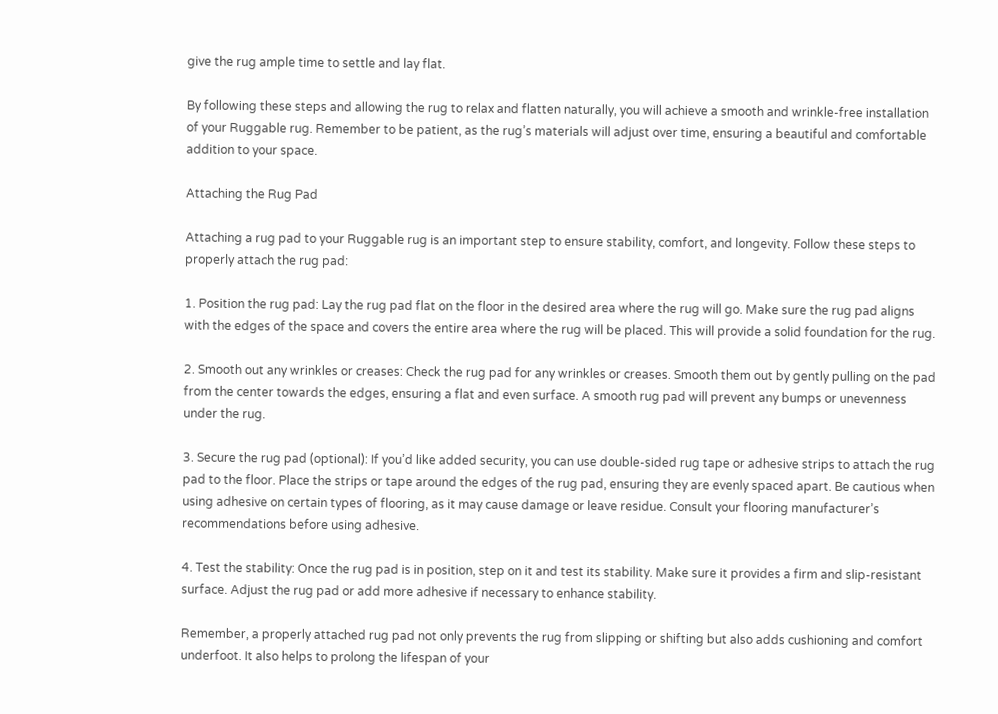give the rug ample time to settle and lay flat.

By following these steps and allowing the rug to relax and flatten naturally, you will achieve a smooth and wrinkle-free installation of your Ruggable rug. Remember to be patient, as the rug’s materials will adjust over time, ensuring a beautiful and comfortable addition to your space.

Attaching the Rug Pad

Attaching a rug pad to your Ruggable rug is an important step to ensure stability, comfort, and longevity. Follow these steps to properly attach the rug pad:

1. Position the rug pad: Lay the rug pad flat on the floor in the desired area where the rug will go. Make sure the rug pad aligns with the edges of the space and covers the entire area where the rug will be placed. This will provide a solid foundation for the rug.

2. Smooth out any wrinkles or creases: Check the rug pad for any wrinkles or creases. Smooth them out by gently pulling on the pad from the center towards the edges, ensuring a flat and even surface. A smooth rug pad will prevent any bumps or unevenness under the rug.

3. Secure the rug pad (optional): If you’d like added security, you can use double-sided rug tape or adhesive strips to attach the rug pad to the floor. Place the strips or tape around the edges of the rug pad, ensuring they are evenly spaced apart. Be cautious when using adhesive on certain types of flooring, as it may cause damage or leave residue. Consult your flooring manufacturer’s recommendations before using adhesive.

4. Test the stability: Once the rug pad is in position, step on it and test its stability. Make sure it provides a firm and slip-resistant surface. Adjust the rug pad or add more adhesive if necessary to enhance stability.

Remember, a properly attached rug pad not only prevents the rug from slipping or shifting but also adds cushioning and comfort underfoot. It also helps to prolong the lifespan of your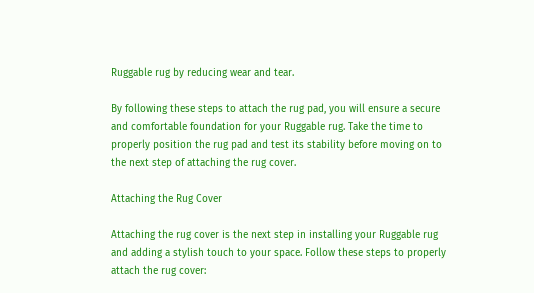Ruggable rug by reducing wear and tear.

By following these steps to attach the rug pad, you will ensure a secure and comfortable foundation for your Ruggable rug. Take the time to properly position the rug pad and test its stability before moving on to the next step of attaching the rug cover.

Attaching the Rug Cover

Attaching the rug cover is the next step in installing your Ruggable rug and adding a stylish touch to your space. Follow these steps to properly attach the rug cover: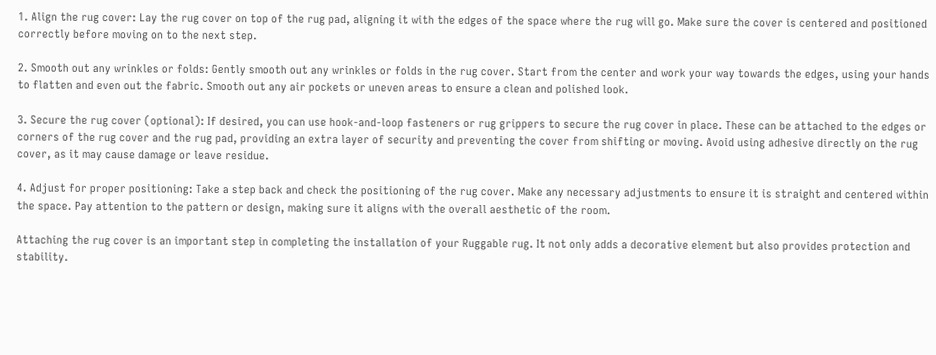1. Align the rug cover: Lay the rug cover on top of the rug pad, aligning it with the edges of the space where the rug will go. Make sure the cover is centered and positioned correctly before moving on to the next step.

2. Smooth out any wrinkles or folds: Gently smooth out any wrinkles or folds in the rug cover. Start from the center and work your way towards the edges, using your hands to flatten and even out the fabric. Smooth out any air pockets or uneven areas to ensure a clean and polished look.

3. Secure the rug cover (optional): If desired, you can use hook-and-loop fasteners or rug grippers to secure the rug cover in place. These can be attached to the edges or corners of the rug cover and the rug pad, providing an extra layer of security and preventing the cover from shifting or moving. Avoid using adhesive directly on the rug cover, as it may cause damage or leave residue.

4. Adjust for proper positioning: Take a step back and check the positioning of the rug cover. Make any necessary adjustments to ensure it is straight and centered within the space. Pay attention to the pattern or design, making sure it aligns with the overall aesthetic of the room.

Attaching the rug cover is an important step in completing the installation of your Ruggable rug. It not only adds a decorative element but also provides protection and stability.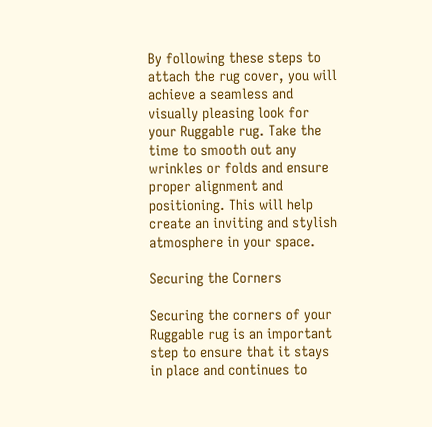By following these steps to attach the rug cover, you will achieve a seamless and visually pleasing look for your Ruggable rug. Take the time to smooth out any wrinkles or folds and ensure proper alignment and positioning. This will help create an inviting and stylish atmosphere in your space.

Securing the Corners

Securing the corners of your Ruggable rug is an important step to ensure that it stays in place and continues to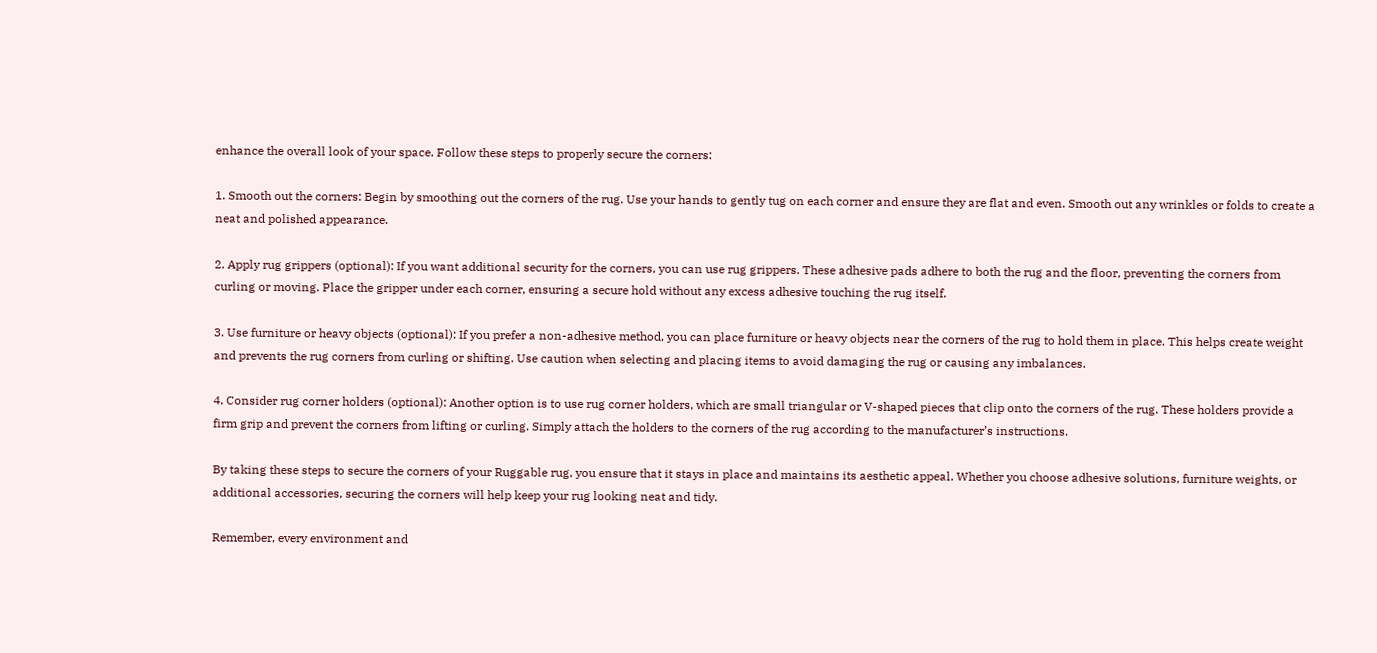enhance the overall look of your space. Follow these steps to properly secure the corners:

1. Smooth out the corners: Begin by smoothing out the corners of the rug. Use your hands to gently tug on each corner and ensure they are flat and even. Smooth out any wrinkles or folds to create a neat and polished appearance.

2. Apply rug grippers (optional): If you want additional security for the corners, you can use rug grippers. These adhesive pads adhere to both the rug and the floor, preventing the corners from curling or moving. Place the gripper under each corner, ensuring a secure hold without any excess adhesive touching the rug itself.

3. Use furniture or heavy objects (optional): If you prefer a non-adhesive method, you can place furniture or heavy objects near the corners of the rug to hold them in place. This helps create weight and prevents the rug corners from curling or shifting. Use caution when selecting and placing items to avoid damaging the rug or causing any imbalances.

4. Consider rug corner holders (optional): Another option is to use rug corner holders, which are small triangular or V-shaped pieces that clip onto the corners of the rug. These holders provide a firm grip and prevent the corners from lifting or curling. Simply attach the holders to the corners of the rug according to the manufacturer’s instructions.

By taking these steps to secure the corners of your Ruggable rug, you ensure that it stays in place and maintains its aesthetic appeal. Whether you choose adhesive solutions, furniture weights, or additional accessories, securing the corners will help keep your rug looking neat and tidy.

Remember, every environment and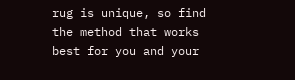rug is unique, so find the method that works best for you and your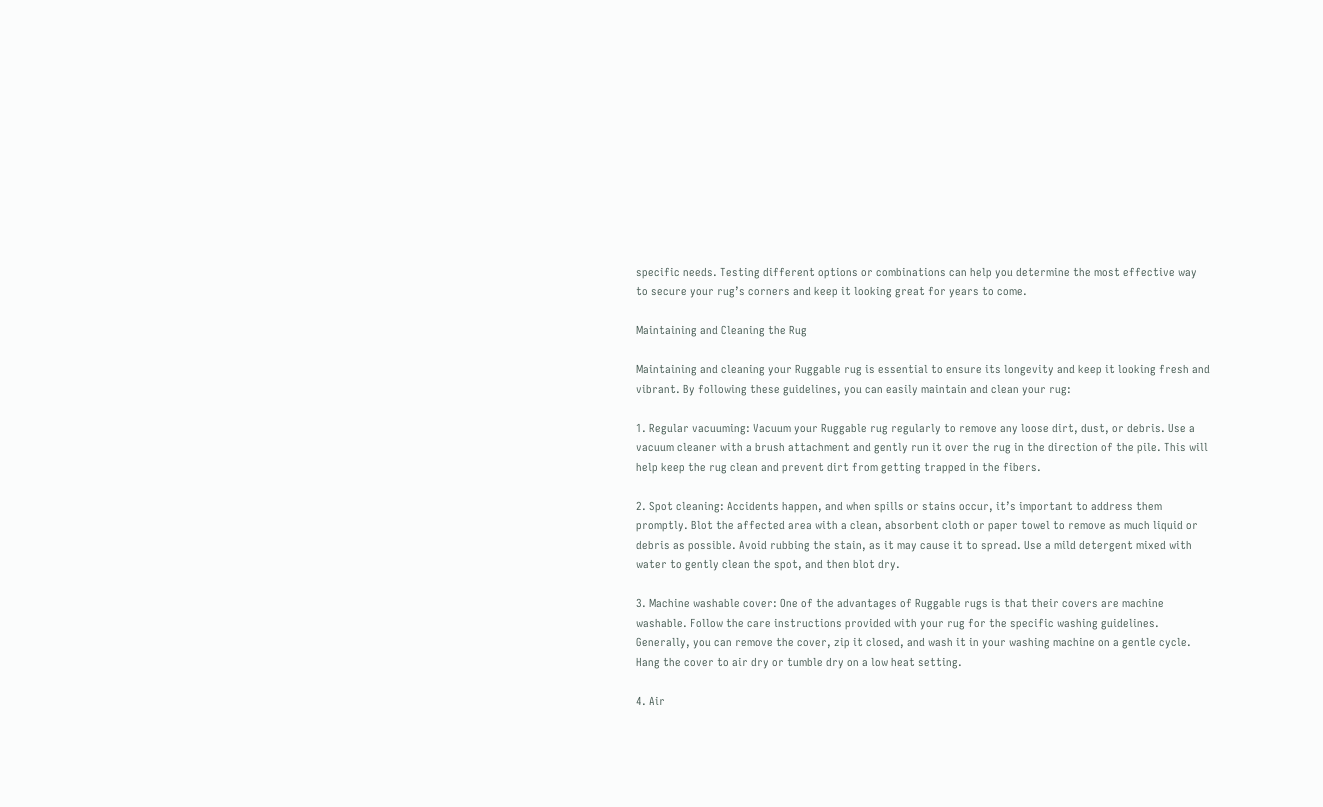specific needs. Testing different options or combinations can help you determine the most effective way to secure your rug’s corners and keep it looking great for years to come.

Maintaining and Cleaning the Rug

Maintaining and cleaning your Ruggable rug is essential to ensure its longevity and keep it looking fresh and vibrant. By following these guidelines, you can easily maintain and clean your rug:

1. Regular vacuuming: Vacuum your Ruggable rug regularly to remove any loose dirt, dust, or debris. Use a vacuum cleaner with a brush attachment and gently run it over the rug in the direction of the pile. This will help keep the rug clean and prevent dirt from getting trapped in the fibers.

2. Spot cleaning: Accidents happen, and when spills or stains occur, it’s important to address them promptly. Blot the affected area with a clean, absorbent cloth or paper towel to remove as much liquid or debris as possible. Avoid rubbing the stain, as it may cause it to spread. Use a mild detergent mixed with water to gently clean the spot, and then blot dry.

3. Machine washable cover: One of the advantages of Ruggable rugs is that their covers are machine washable. Follow the care instructions provided with your rug for the specific washing guidelines. Generally, you can remove the cover, zip it closed, and wash it in your washing machine on a gentle cycle. Hang the cover to air dry or tumble dry on a low heat setting.

4. Air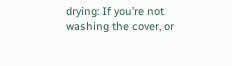drying: If you’re not washing the cover, or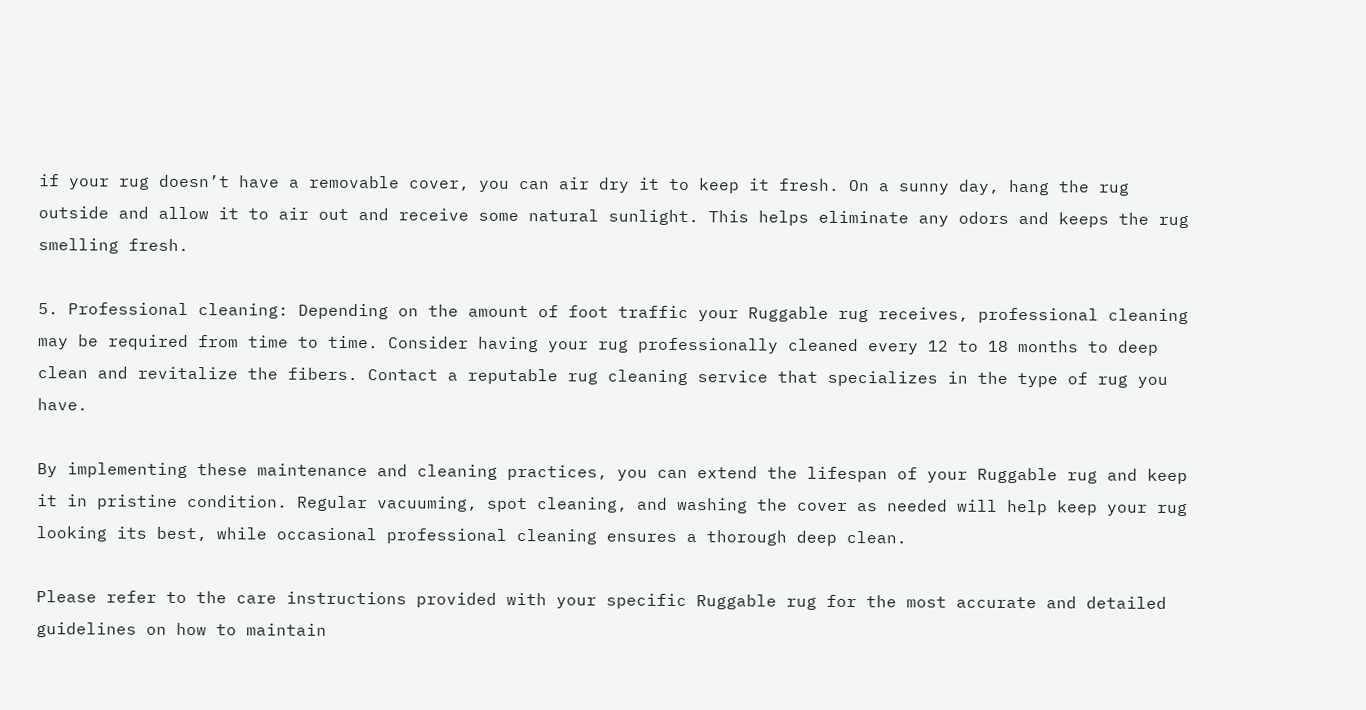if your rug doesn’t have a removable cover, you can air dry it to keep it fresh. On a sunny day, hang the rug outside and allow it to air out and receive some natural sunlight. This helps eliminate any odors and keeps the rug smelling fresh.

5. Professional cleaning: Depending on the amount of foot traffic your Ruggable rug receives, professional cleaning may be required from time to time. Consider having your rug professionally cleaned every 12 to 18 months to deep clean and revitalize the fibers. Contact a reputable rug cleaning service that specializes in the type of rug you have.

By implementing these maintenance and cleaning practices, you can extend the lifespan of your Ruggable rug and keep it in pristine condition. Regular vacuuming, spot cleaning, and washing the cover as needed will help keep your rug looking its best, while occasional professional cleaning ensures a thorough deep clean.

Please refer to the care instructions provided with your specific Ruggable rug for the most accurate and detailed guidelines on how to maintain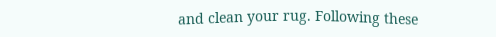and clean your rug. Following these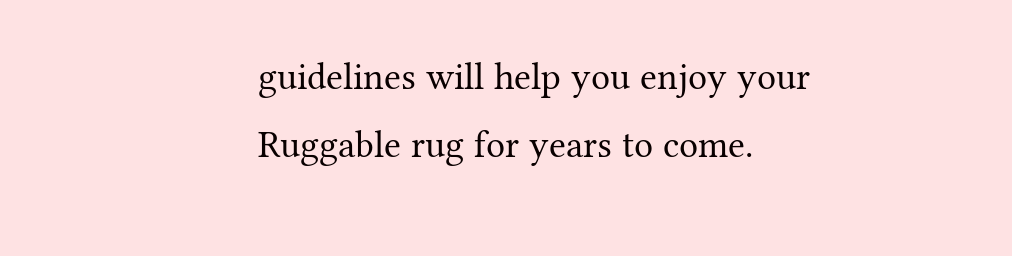guidelines will help you enjoy your Ruggable rug for years to come.